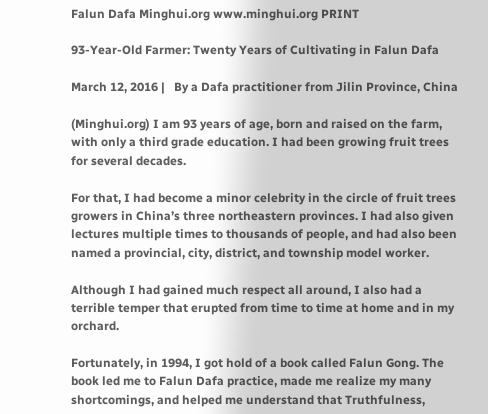Falun Dafa Minghui.org www.minghui.org PRINT

93-Year-Old Farmer: Twenty Years of Cultivating in Falun Dafa

March 12, 2016 |   By a Dafa practitioner from Jilin Province, China

(Minghui.org) I am 93 years of age, born and raised on the farm, with only a third grade education. I had been growing fruit trees for several decades.

For that, I had become a minor celebrity in the circle of fruit trees growers in China’s three northeastern provinces. I had also given lectures multiple times to thousands of people, and had also been named a provincial, city, district, and township model worker.

Although I had gained much respect all around, I also had a terrible temper that erupted from time to time at home and in my orchard.

Fortunately, in 1994, I got hold of a book called Falun Gong. The book led me to Falun Dafa practice, made me realize my many shortcomings, and helped me understand that Truthfulness,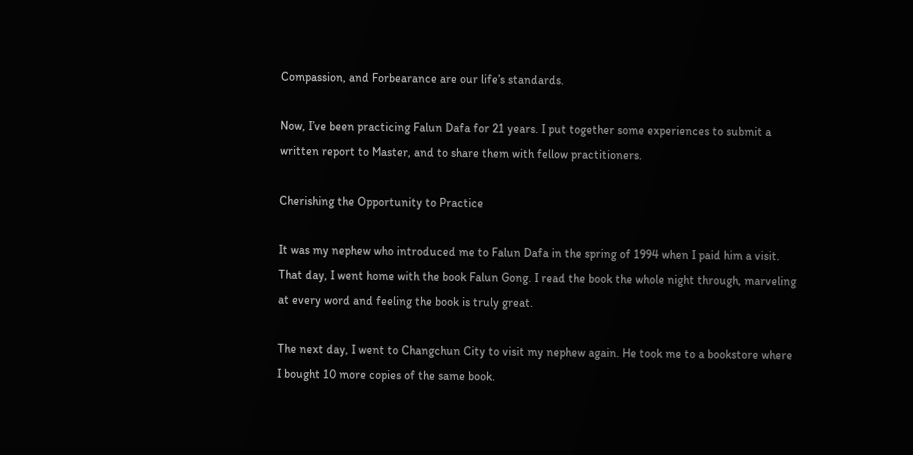Compassion, and Forbearance are our life’s standards.

Now, I’ve been practicing Falun Dafa for 21 years. I put together some experiences to submit a written report to Master, and to share them with fellow practitioners.

Cherishing the Opportunity to Practice

It was my nephew who introduced me to Falun Dafa in the spring of 1994 when I paid him a visit. That day, I went home with the book Falun Gong. I read the book the whole night through, marveling at every word and feeling the book is truly great.

The next day, I went to Changchun City to visit my nephew again. He took me to a bookstore where I bought 10 more copies of the same book.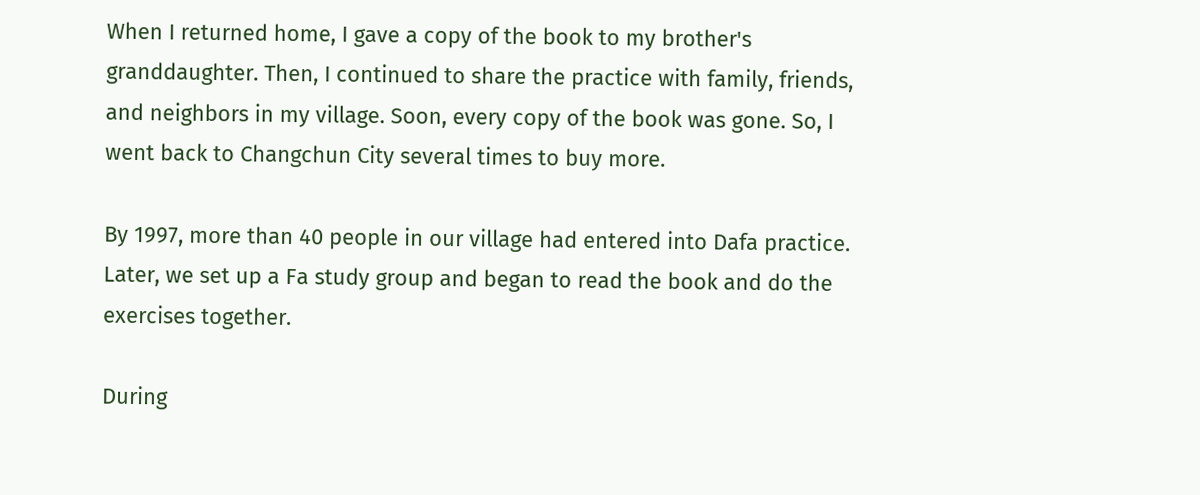When I returned home, I gave a copy of the book to my brother's granddaughter. Then, I continued to share the practice with family, friends, and neighbors in my village. Soon, every copy of the book was gone. So, I went back to Changchun City several times to buy more.

By 1997, more than 40 people in our village had entered into Dafa practice. Later, we set up a Fa study group and began to read the book and do the exercises together.

During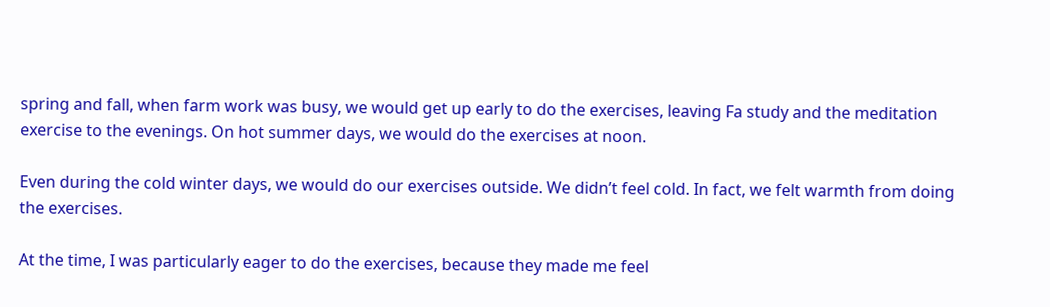spring and fall, when farm work was busy, we would get up early to do the exercises, leaving Fa study and the meditation exercise to the evenings. On hot summer days, we would do the exercises at noon.

Even during the cold winter days, we would do our exercises outside. We didn’t feel cold. In fact, we felt warmth from doing the exercises.

At the time, I was particularly eager to do the exercises, because they made me feel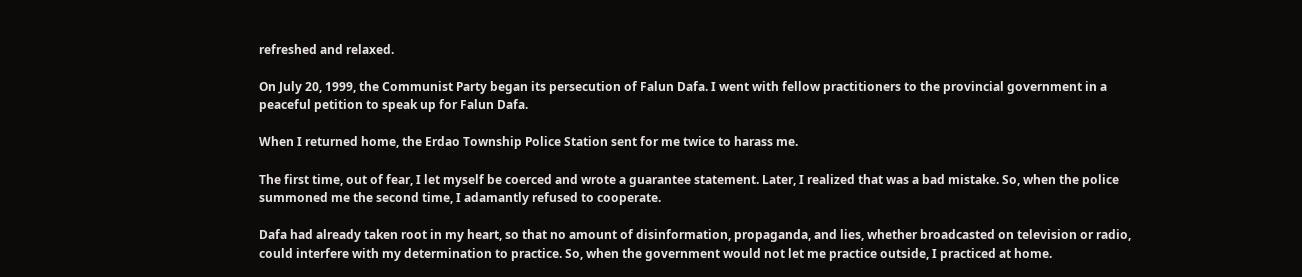refreshed and relaxed.

On July 20, 1999, the Communist Party began its persecution of Falun Dafa. I went with fellow practitioners to the provincial government in a peaceful petition to speak up for Falun Dafa.

When I returned home, the Erdao Township Police Station sent for me twice to harass me.

The first time, out of fear, I let myself be coerced and wrote a guarantee statement. Later, I realized that was a bad mistake. So, when the police summoned me the second time, I adamantly refused to cooperate.

Dafa had already taken root in my heart, so that no amount of disinformation, propaganda, and lies, whether broadcasted on television or radio, could interfere with my determination to practice. So, when the government would not let me practice outside, I practiced at home.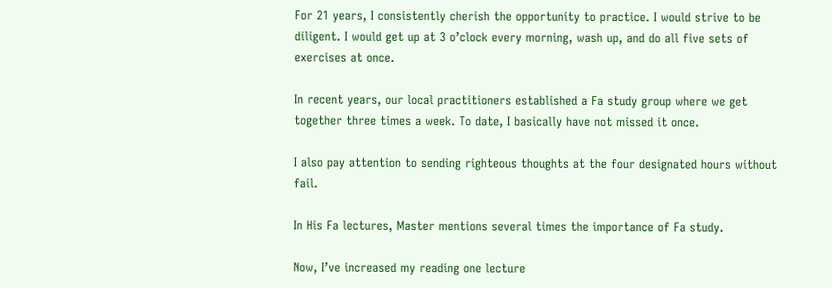For 21 years, I consistently cherish the opportunity to practice. I would strive to be diligent. I would get up at 3 o’clock every morning, wash up, and do all five sets of exercises at once.

In recent years, our local practitioners established a Fa study group where we get together three times a week. To date, I basically have not missed it once.

I also pay attention to sending righteous thoughts at the four designated hours without fail.

In His Fa lectures, Master mentions several times the importance of Fa study.

Now, I’ve increased my reading one lecture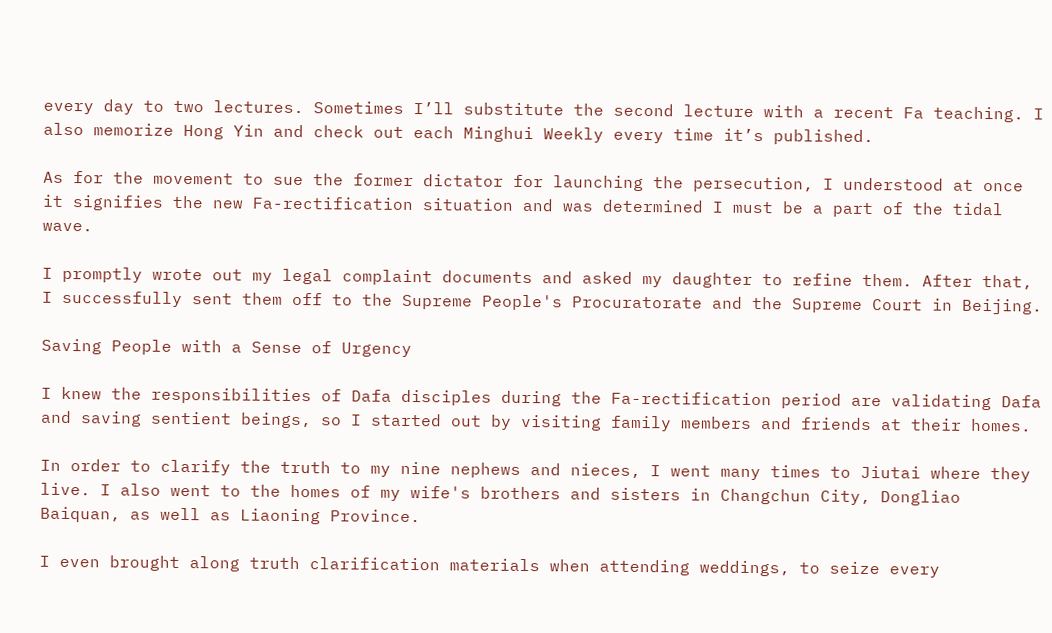every day to two lectures. Sometimes I’ll substitute the second lecture with a recent Fa teaching. I also memorize Hong Yin and check out each Minghui Weekly every time it’s published.

As for the movement to sue the former dictator for launching the persecution, I understood at once it signifies the new Fa-rectification situation and was determined I must be a part of the tidal wave.

I promptly wrote out my legal complaint documents and asked my daughter to refine them. After that, I successfully sent them off to the Supreme People's Procuratorate and the Supreme Court in Beijing.

Saving People with a Sense of Urgency

I knew the responsibilities of Dafa disciples during the Fa-rectification period are validating Dafa and saving sentient beings, so I started out by visiting family members and friends at their homes.

In order to clarify the truth to my nine nephews and nieces, I went many times to Jiutai where they live. I also went to the homes of my wife's brothers and sisters in Changchun City, Dongliao Baiquan, as well as Liaoning Province.

I even brought along truth clarification materials when attending weddings, to seize every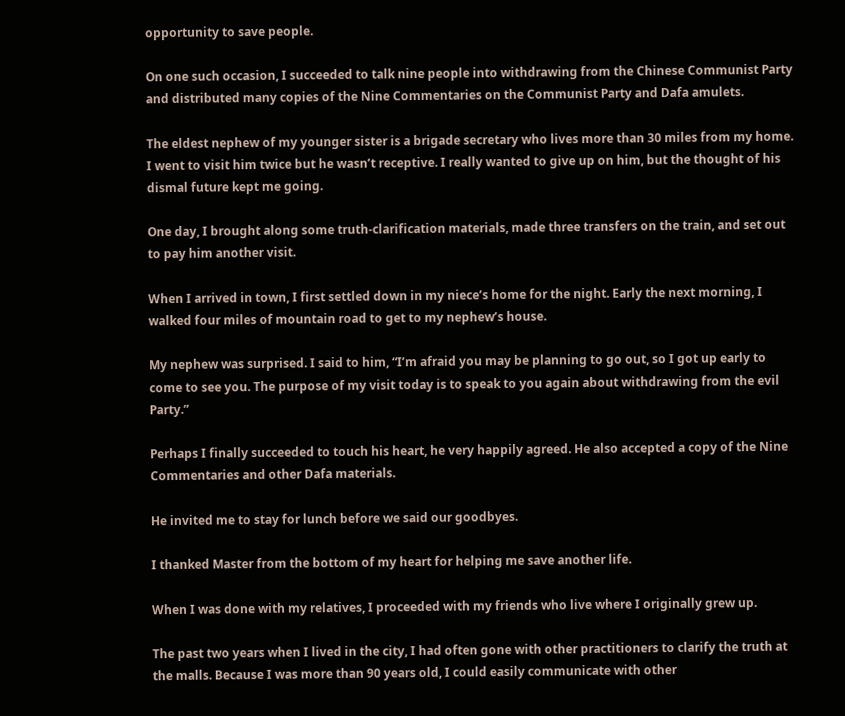opportunity to save people.

On one such occasion, I succeeded to talk nine people into withdrawing from the Chinese Communist Party and distributed many copies of the Nine Commentaries on the Communist Party and Dafa amulets.

The eldest nephew of my younger sister is a brigade secretary who lives more than 30 miles from my home. I went to visit him twice but he wasn’t receptive. I really wanted to give up on him, but the thought of his dismal future kept me going.

One day, I brought along some truth-clarification materials, made three transfers on the train, and set out to pay him another visit.

When I arrived in town, I first settled down in my niece’s home for the night. Early the next morning, I walked four miles of mountain road to get to my nephew’s house.

My nephew was surprised. I said to him, “I’m afraid you may be planning to go out, so I got up early to come to see you. The purpose of my visit today is to speak to you again about withdrawing from the evil Party.”

Perhaps I finally succeeded to touch his heart, he very happily agreed. He also accepted a copy of the Nine Commentaries and other Dafa materials.

He invited me to stay for lunch before we said our goodbyes.

I thanked Master from the bottom of my heart for helping me save another life.

When I was done with my relatives, I proceeded with my friends who live where I originally grew up.

The past two years when I lived in the city, I had often gone with other practitioners to clarify the truth at the malls. Because I was more than 90 years old, I could easily communicate with other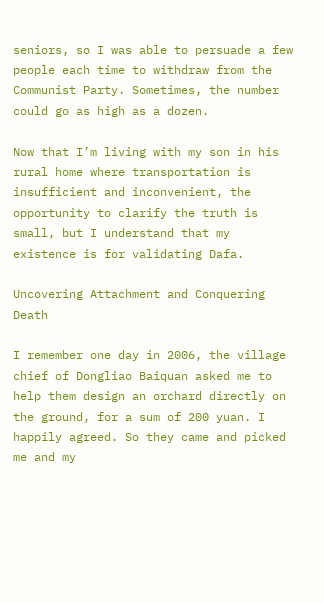seniors, so I was able to persuade a few people each time to withdraw from the Communist Party. Sometimes, the number could go as high as a dozen.

Now that I’m living with my son in his rural home where transportation is insufficient and inconvenient, the opportunity to clarify the truth is small, but I understand that my existence is for validating Dafa.

Uncovering Attachment and Conquering Death

I remember one day in 2006, the village chief of Dongliao Baiquan asked me to help them design an orchard directly on the ground, for a sum of 200 yuan. I happily agreed. So they came and picked me and my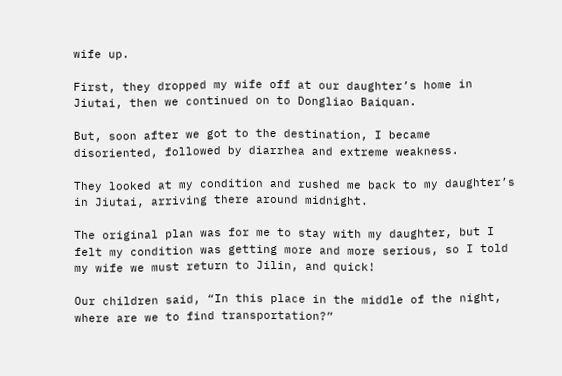wife up.

First, they dropped my wife off at our daughter’s home in Jiutai, then we continued on to Dongliao Baiquan.

But, soon after we got to the destination, I became disoriented, followed by diarrhea and extreme weakness.

They looked at my condition and rushed me back to my daughter’s in Jiutai, arriving there around midnight.

The original plan was for me to stay with my daughter, but I felt my condition was getting more and more serious, so I told my wife we must return to Jilin, and quick!

Our children said, “In this place in the middle of the night, where are we to find transportation?”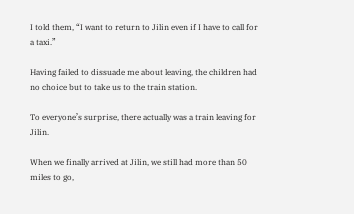I told them, “I want to return to Jilin even if I have to call for a taxi.”

Having failed to dissuade me about leaving, the children had no choice but to take us to the train station.

To everyone’s surprise, there actually was a train leaving for Jilin.

When we finally arrived at Jilin, we still had more than 50 miles to go,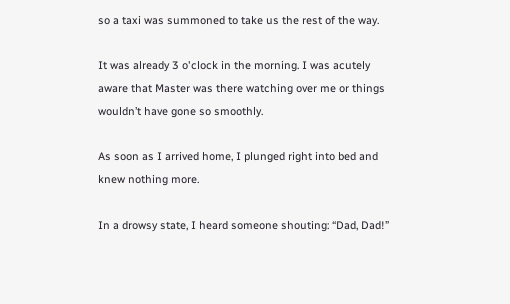so a taxi was summoned to take us the rest of the way.

It was already 3 o'clock in the morning. I was acutely aware that Master was there watching over me or things wouldn’t have gone so smoothly.

As soon as I arrived home, I plunged right into bed and knew nothing more.

In a drowsy state, I heard someone shouting: “Dad, Dad!”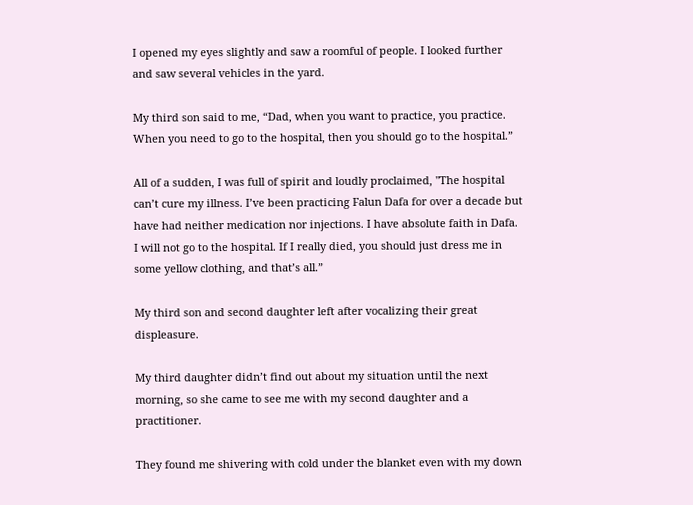I opened my eyes slightly and saw a roomful of people. I looked further and saw several vehicles in the yard.

My third son said to me, “Dad, when you want to practice, you practice. When you need to go to the hospital, then you should go to the hospital.”

All of a sudden, I was full of spirit and loudly proclaimed, "The hospital can’t cure my illness. I’ve been practicing Falun Dafa for over a decade but have had neither medication nor injections. I have absolute faith in Dafa. I will not go to the hospital. If I really died, you should just dress me in some yellow clothing, and that’s all.”

My third son and second daughter left after vocalizing their great displeasure.

My third daughter didn’t find out about my situation until the next morning, so she came to see me with my second daughter and a practitioner.

They found me shivering with cold under the blanket even with my down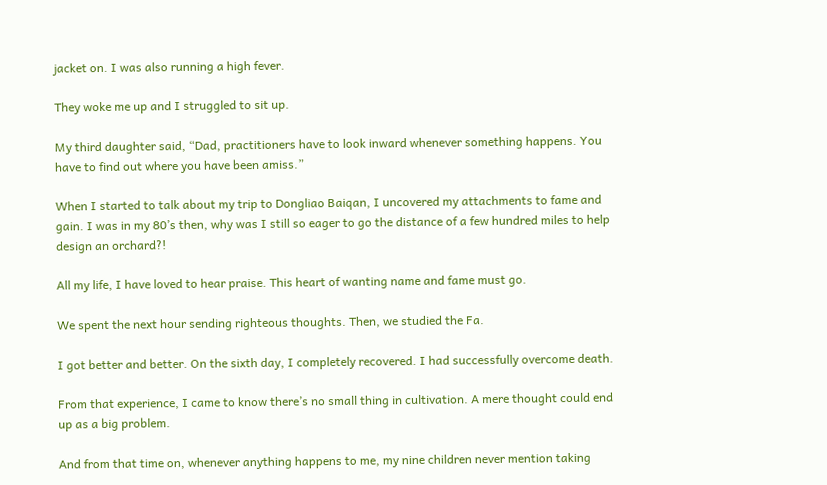jacket on. I was also running a high fever.

They woke me up and I struggled to sit up.

My third daughter said, “Dad, practitioners have to look inward whenever something happens. You have to find out where you have been amiss.”

When I started to talk about my trip to Dongliao Baiqan, I uncovered my attachments to fame and gain. I was in my 80’s then, why was I still so eager to go the distance of a few hundred miles to help design an orchard?!

All my life, I have loved to hear praise. This heart of wanting name and fame must go.

We spent the next hour sending righteous thoughts. Then, we studied the Fa.

I got better and better. On the sixth day, I completely recovered. I had successfully overcome death.

From that experience, I came to know there’s no small thing in cultivation. A mere thought could end up as a big problem.

And from that time on, whenever anything happens to me, my nine children never mention taking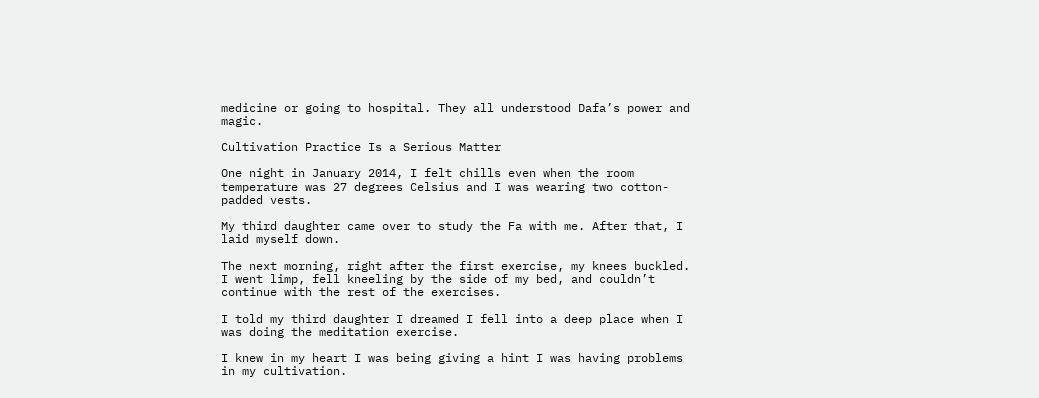medicine or going to hospital. They all understood Dafa’s power and magic.

Cultivation Practice Is a Serious Matter

One night in January 2014, I felt chills even when the room temperature was 27 degrees Celsius and I was wearing two cotton-padded vests.

My third daughter came over to study the Fa with me. After that, I laid myself down.

The next morning, right after the first exercise, my knees buckled. I went limp, fell kneeling by the side of my bed, and couldn’t continue with the rest of the exercises.

I told my third daughter I dreamed I fell into a deep place when I was doing the meditation exercise.

I knew in my heart I was being giving a hint I was having problems in my cultivation.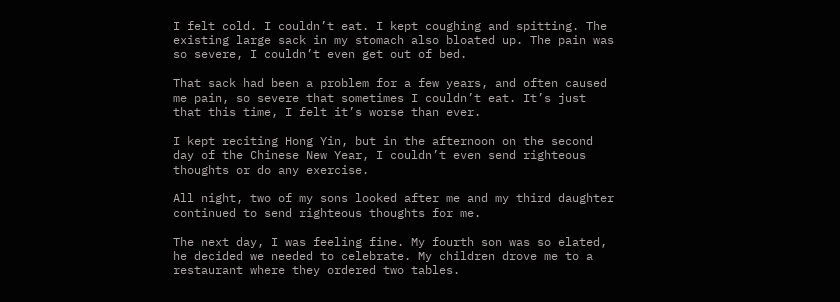I felt cold. I couldn’t eat. I kept coughing and spitting. The existing large sack in my stomach also bloated up. The pain was so severe, I couldn’t even get out of bed.

That sack had been a problem for a few years, and often caused me pain, so severe that sometimes I couldn’t eat. It’s just that this time, I felt it’s worse than ever.

I kept reciting Hong Yin, but in the afternoon on the second day of the Chinese New Year, I couldn’t even send righteous thoughts or do any exercise.

All night, two of my sons looked after me and my third daughter continued to send righteous thoughts for me.

The next day, I was feeling fine. My fourth son was so elated, he decided we needed to celebrate. My children drove me to a restaurant where they ordered two tables.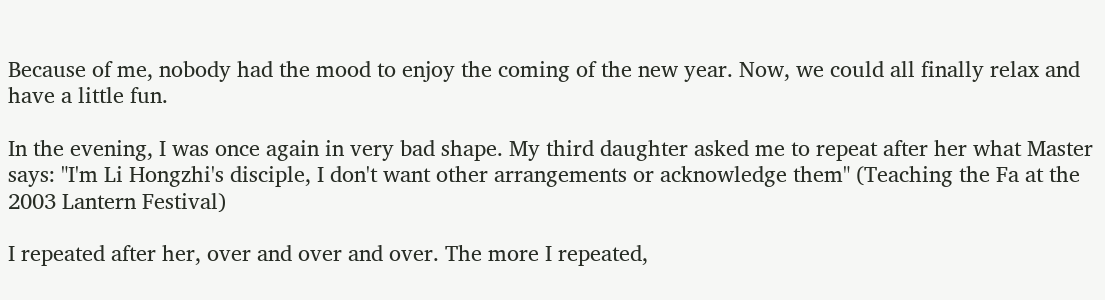Because of me, nobody had the mood to enjoy the coming of the new year. Now, we could all finally relax and have a little fun.

In the evening, I was once again in very bad shape. My third daughter asked me to repeat after her what Master says: "I'm Li Hongzhi's disciple, I don't want other arrangements or acknowledge them" (Teaching the Fa at the 2003 Lantern Festival)

I repeated after her, over and over and over. The more I repeated,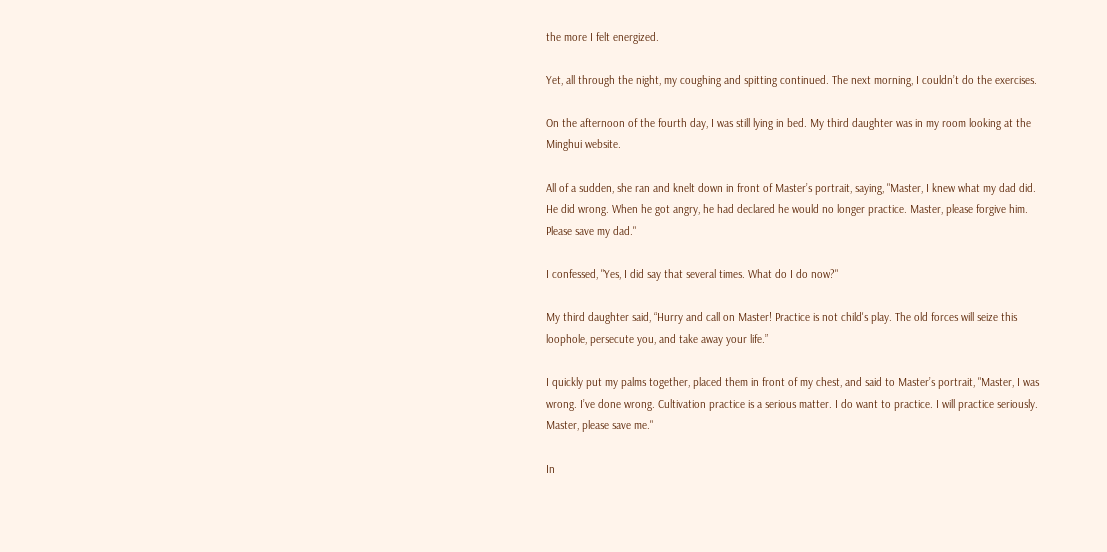the more I felt energized.

Yet, all through the night, my coughing and spitting continued. The next morning, I couldn’t do the exercises.

On the afternoon of the fourth day, I was still lying in bed. My third daughter was in my room looking at the Minghui website.

All of a sudden, she ran and knelt down in front of Master’s portrait, saying, "Master, I knew what my dad did. He did wrong. When he got angry, he had declared he would no longer practice. Master, please forgive him. Please save my dad."

I confessed, "Yes, I did say that several times. What do I do now?"

My third daughter said, “Hurry and call on Master! Practice is not child's play. The old forces will seize this loophole, persecute you, and take away your life.”

I quickly put my palms together, placed them in front of my chest, and said to Master’s portrait, "Master, I was wrong. I’ve done wrong. Cultivation practice is a serious matter. I do want to practice. I will practice seriously. Master, please save me."

In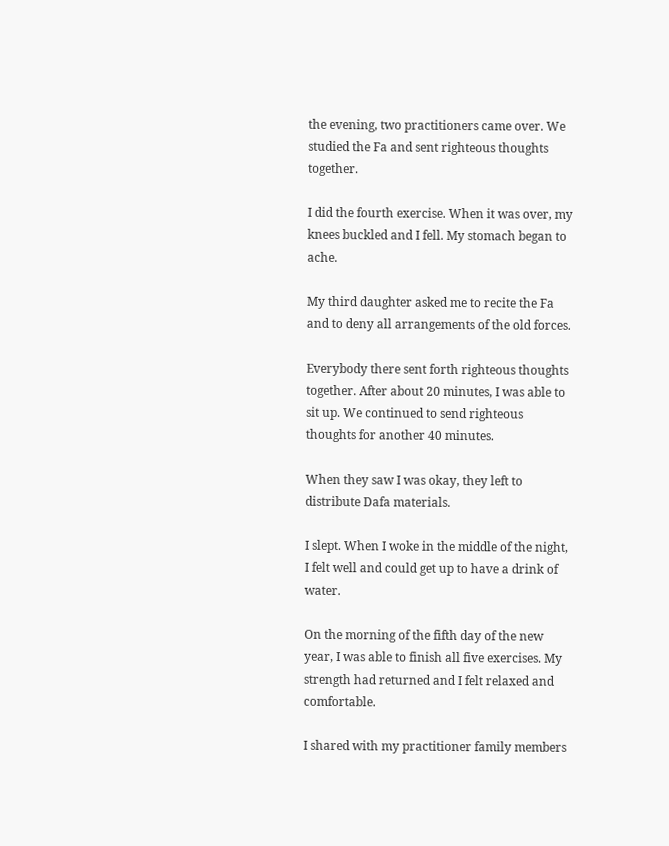the evening, two practitioners came over. We studied the Fa and sent righteous thoughts together.

I did the fourth exercise. When it was over, my knees buckled and I fell. My stomach began to ache.

My third daughter asked me to recite the Fa and to deny all arrangements of the old forces.

Everybody there sent forth righteous thoughts together. After about 20 minutes, I was able to sit up. We continued to send righteous thoughts for another 40 minutes.

When they saw I was okay, they left to distribute Dafa materials.

I slept. When I woke in the middle of the night, I felt well and could get up to have a drink of water.

On the morning of the fifth day of the new year, I was able to finish all five exercises. My strength had returned and I felt relaxed and comfortable.

I shared with my practitioner family members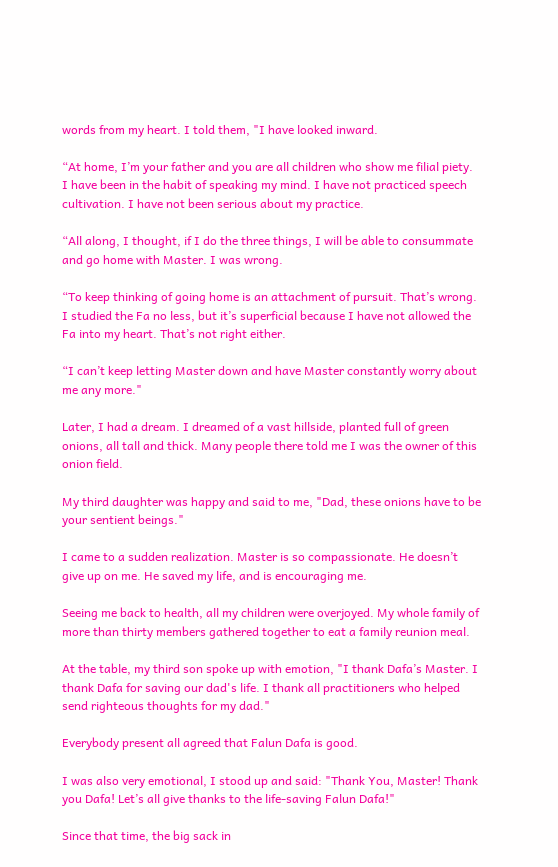words from my heart. I told them, "I have looked inward.

“At home, I’m your father and you are all children who show me filial piety. I have been in the habit of speaking my mind. I have not practiced speech cultivation. I have not been serious about my practice.

“All along, I thought, if I do the three things, I will be able to consummate and go home with Master. I was wrong.

“To keep thinking of going home is an attachment of pursuit. That’s wrong. I studied the Fa no less, but it’s superficial because I have not allowed the Fa into my heart. That’s not right either.

“I can’t keep letting Master down and have Master constantly worry about me any more."

Later, I had a dream. I dreamed of a vast hillside, planted full of green onions, all tall and thick. Many people there told me I was the owner of this onion field.

My third daughter was happy and said to me, "Dad, these onions have to be your sentient beings."

I came to a sudden realization. Master is so compassionate. He doesn’t give up on me. He saved my life, and is encouraging me.

Seeing me back to health, all my children were overjoyed. My whole family of more than thirty members gathered together to eat a family reunion meal.

At the table, my third son spoke up with emotion, "I thank Dafa’s Master. I thank Dafa for saving our dad's life. I thank all practitioners who helped send righteous thoughts for my dad."

Everybody present all agreed that Falun Dafa is good.

I was also very emotional, I stood up and said: "Thank You, Master! Thank you Dafa! Let’s all give thanks to the life-saving Falun Dafa!"

Since that time, the big sack in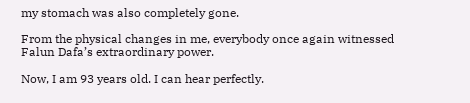my stomach was also completely gone.

From the physical changes in me, everybody once again witnessed Falun Dafa’s extraordinary power.

Now, I am 93 years old. I can hear perfectly.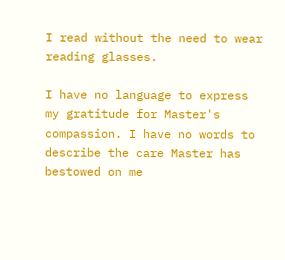I read without the need to wear reading glasses.

I have no language to express my gratitude for Master's compassion. I have no words to describe the care Master has bestowed on me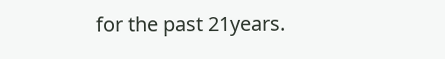for the past 21years.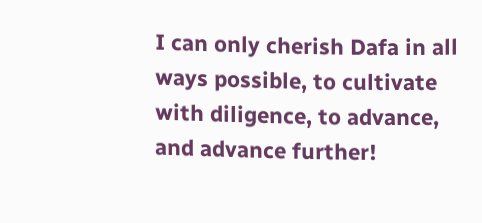I can only cherish Dafa in all ways possible, to cultivate with diligence, to advance, and advance further!